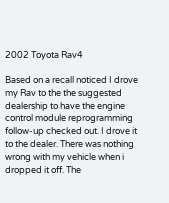2002 Toyota Rav4

Based on a recall noticed I drove my Rav to the the suggested dealership to have the engine control module reprogramming follow-up checked out. I drove it to the dealer. There was nothing wrong with my vehicle when i dropped it off. The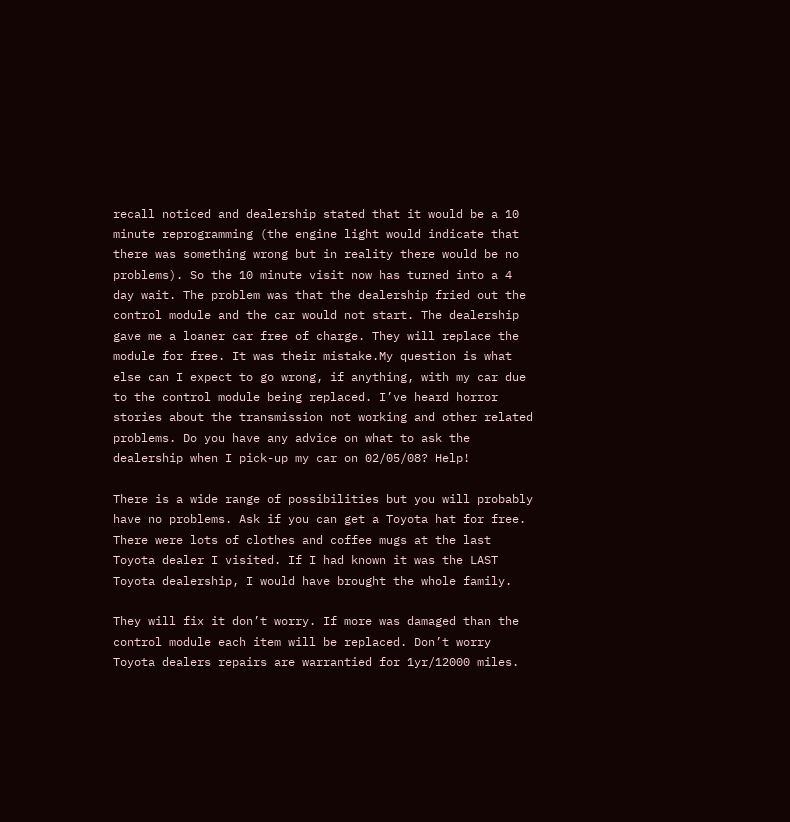recall noticed and dealership stated that it would be a 10 minute reprogramming (the engine light would indicate that there was something wrong but in reality there would be no problems). So the 10 minute visit now has turned into a 4 day wait. The problem was that the dealership fried out the control module and the car would not start. The dealership gave me a loaner car free of charge. They will replace the module for free. It was their mistake.My question is what else can I expect to go wrong, if anything, with my car due to the control module being replaced. I’ve heard horror stories about the transmission not working and other related problems. Do you have any advice on what to ask the dealership when I pick-up my car on 02/05/08? Help!

There is a wide range of possibilities but you will probably have no problems. Ask if you can get a Toyota hat for free. There were lots of clothes and coffee mugs at the last Toyota dealer I visited. If I had known it was the LAST Toyota dealership, I would have brought the whole family.

They will fix it don’t worry. If more was damaged than the control module each item will be replaced. Don’t worry Toyota dealers repairs are warrantied for 1yr/12000 miles.